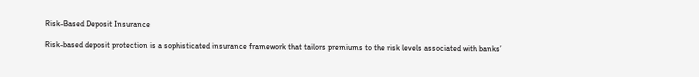Risk-Based Deposit Insurance

Risk-based deposit protection is a sophisticated insurance framework that tailors premiums to the risk levels associated with banks’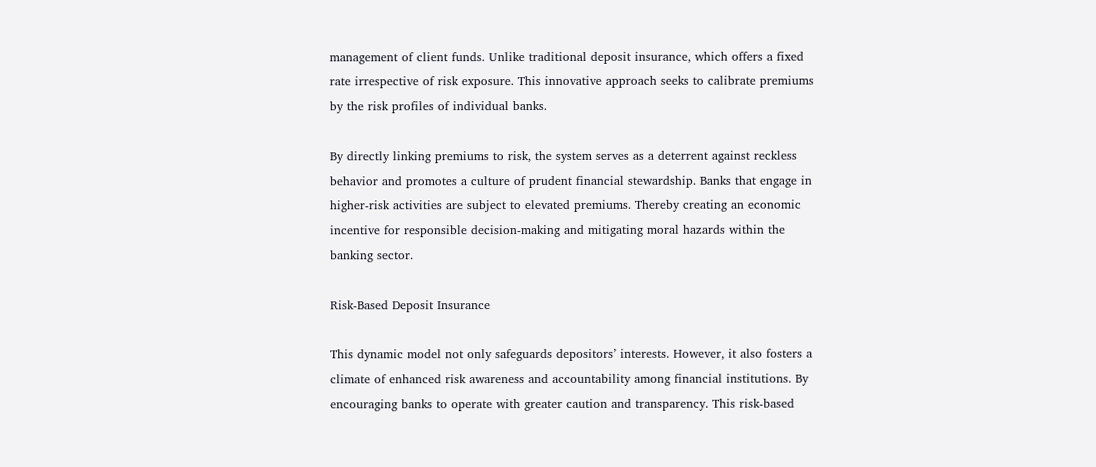management of client funds. Unlike traditional deposit insurance, which offers a fixed rate irrespective of risk exposure. This innovative approach seeks to calibrate premiums by the risk profiles of individual banks.

By directly linking premiums to risk, the system serves as a deterrent against reckless behavior and promotes a culture of prudent financial stewardship. Banks that engage in higher-risk activities are subject to elevated premiums. Thereby creating an economic incentive for responsible decision-making and mitigating moral hazards within the banking sector.

Risk-Based Deposit Insurance

This dynamic model not only safeguards depositors’ interests. However, it also fosters a climate of enhanced risk awareness and accountability among financial institutions. By encouraging banks to operate with greater caution and transparency. This risk-based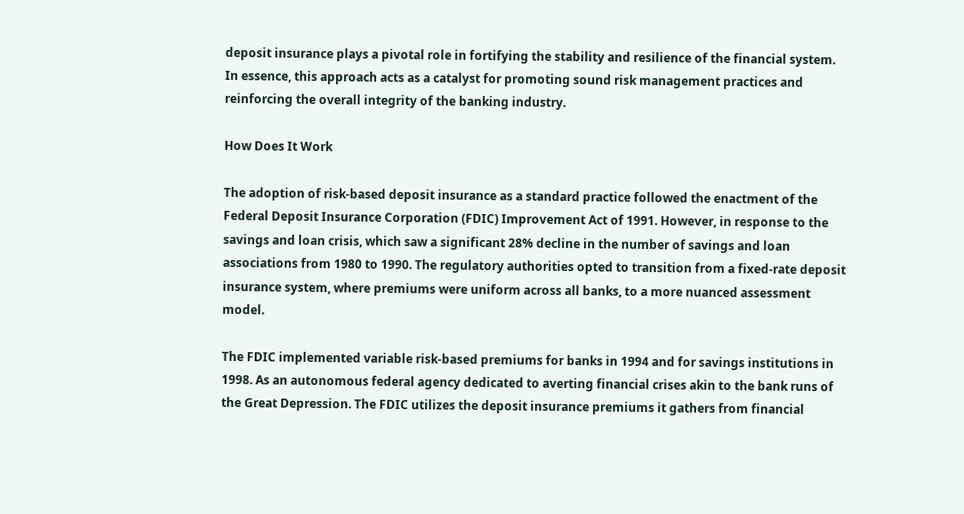deposit insurance plays a pivotal role in fortifying the stability and resilience of the financial system. In essence, this approach acts as a catalyst for promoting sound risk management practices and reinforcing the overall integrity of the banking industry.

How Does It Work

The adoption of risk-based deposit insurance as a standard practice followed the enactment of the Federal Deposit Insurance Corporation (FDIC) Improvement Act of 1991. However, in response to the savings and loan crisis, which saw a significant 28% decline in the number of savings and loan associations from 1980 to 1990. The regulatory authorities opted to transition from a fixed-rate deposit insurance system, where premiums were uniform across all banks, to a more nuanced assessment model.

The FDIC implemented variable risk-based premiums for banks in 1994 and for savings institutions in 1998. As an autonomous federal agency dedicated to averting financial crises akin to the bank runs of the Great Depression. The FDIC utilizes the deposit insurance premiums it gathers from financial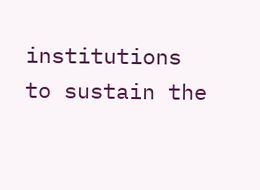institutions to sustain the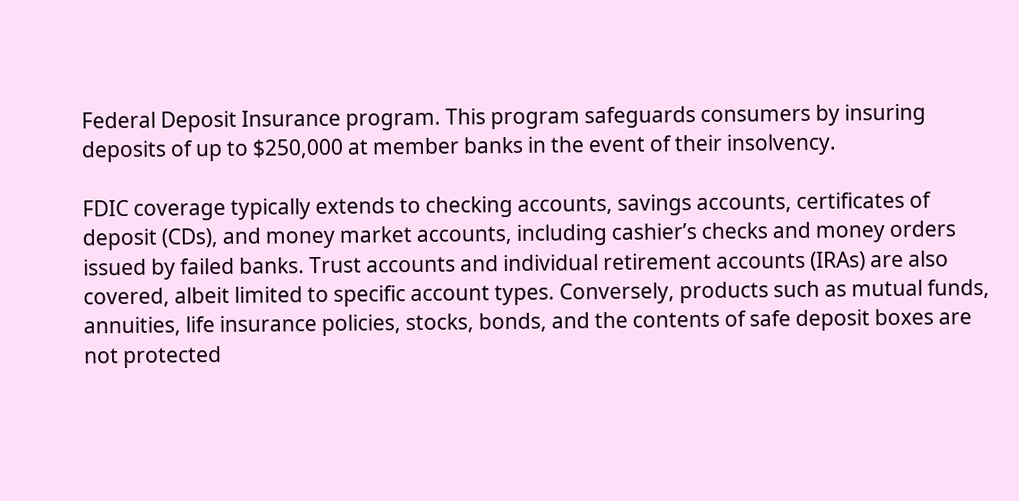Federal Deposit Insurance program. This program safeguards consumers by insuring deposits of up to $250,000 at member banks in the event of their insolvency.

FDIC coverage typically extends to checking accounts, savings accounts, certificates of deposit (CDs), and money market accounts, including cashier’s checks and money orders issued by failed banks. Trust accounts and individual retirement accounts (IRAs) are also covered, albeit limited to specific account types. Conversely, products such as mutual funds, annuities, life insurance policies, stocks, bonds, and the contents of safe deposit boxes are not protected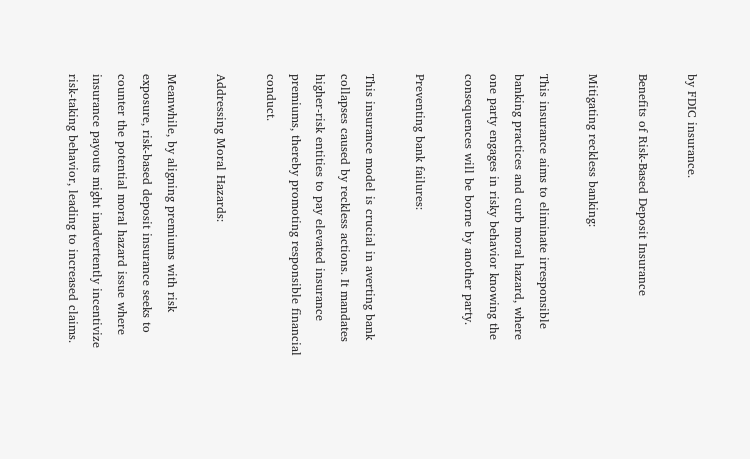by FDIC insurance.

Benefits of Risk-Based Deposit Insurance

Mitigating reckless banking:

This insurance aims to eliminate irresponsible banking practices and curb moral hazard, where one party engages in risky behavior knowing the consequences will be borne by another party.

Preventing bank failures:

This insurance model is crucial in averting bank collapses caused by reckless actions. It mandates higher-risk entities to pay elevated insurance premiums, thereby promoting responsible financial conduct.

Addressing Moral Hazards:

Meanwhile, by aligning premiums with risk exposure, risk-based deposit insurance seeks to counter the potential moral hazard issue where insurance payouts might inadvertently incentivize risk-taking behavior, leading to increased claims.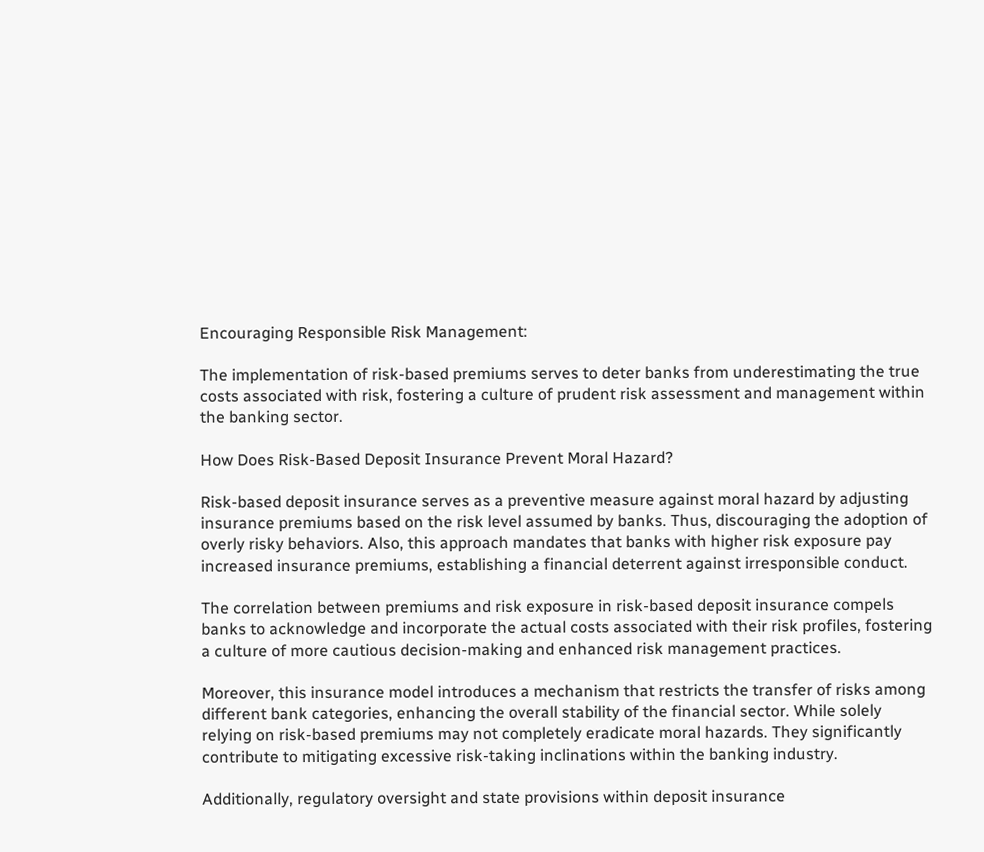Encouraging Responsible Risk Management:

The implementation of risk-based premiums serves to deter banks from underestimating the true costs associated with risk, fostering a culture of prudent risk assessment and management within the banking sector.

How Does Risk-Based Deposit Insurance Prevent Moral Hazard?

Risk-based deposit insurance serves as a preventive measure against moral hazard by adjusting insurance premiums based on the risk level assumed by banks. Thus, discouraging the adoption of overly risky behaviors. Also, this approach mandates that banks with higher risk exposure pay increased insurance premiums, establishing a financial deterrent against irresponsible conduct.

The correlation between premiums and risk exposure in risk-based deposit insurance compels banks to acknowledge and incorporate the actual costs associated with their risk profiles, fostering a culture of more cautious decision-making and enhanced risk management practices.

Moreover, this insurance model introduces a mechanism that restricts the transfer of risks among different bank categories, enhancing the overall stability of the financial sector. While solely relying on risk-based premiums may not completely eradicate moral hazards. They significantly contribute to mitigating excessive risk-taking inclinations within the banking industry.

Additionally, regulatory oversight and state provisions within deposit insurance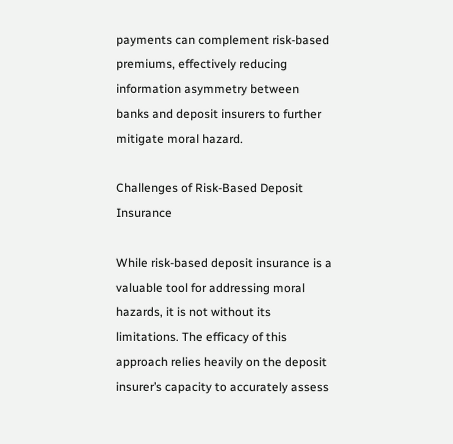payments can complement risk-based premiums, effectively reducing information asymmetry between banks and deposit insurers to further mitigate moral hazard.

Challenges of Risk-Based Deposit Insurance

While risk-based deposit insurance is a valuable tool for addressing moral hazards, it is not without its limitations. The efficacy of this approach relies heavily on the deposit insurer’s capacity to accurately assess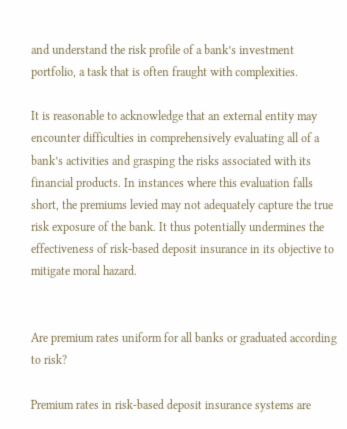and understand the risk profile of a bank’s investment portfolio, a task that is often fraught with complexities.

It is reasonable to acknowledge that an external entity may encounter difficulties in comprehensively evaluating all of a bank’s activities and grasping the risks associated with its financial products. In instances where this evaluation falls short, the premiums levied may not adequately capture the true risk exposure of the bank. It thus potentially undermines the effectiveness of risk-based deposit insurance in its objective to mitigate moral hazard.


Are premium rates uniform for all banks or graduated according to risk?

Premium rates in risk-based deposit insurance systems are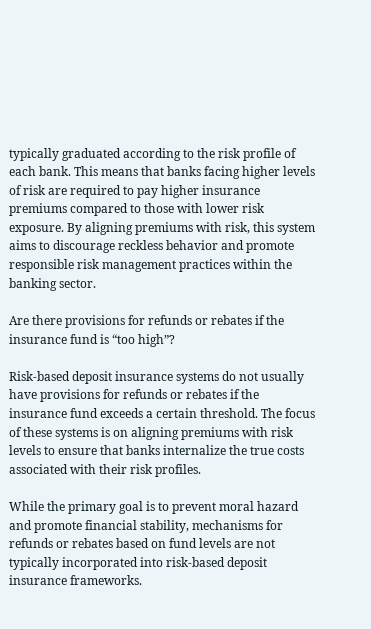typically graduated according to the risk profile of each bank. This means that banks facing higher levels of risk are required to pay higher insurance premiums compared to those with lower risk exposure. By aligning premiums with risk, this system aims to discourage reckless behavior and promote responsible risk management practices within the banking sector.

Are there provisions for refunds or rebates if the insurance fund is “too high”?

Risk-based deposit insurance systems do not usually have provisions for refunds or rebates if the insurance fund exceeds a certain threshold. The focus of these systems is on aligning premiums with risk levels to ensure that banks internalize the true costs associated with their risk profiles.

While the primary goal is to prevent moral hazard and promote financial stability, mechanisms for refunds or rebates based on fund levels are not typically incorporated into risk-based deposit insurance frameworks.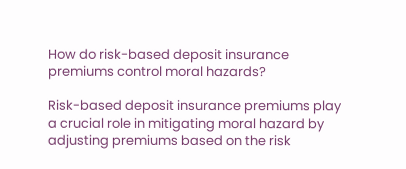How do risk-based deposit insurance premiums control moral hazards?

Risk-based deposit insurance premiums play a crucial role in mitigating moral hazard by adjusting premiums based on the risk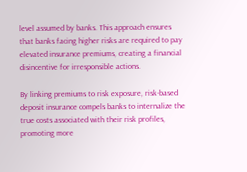level assumed by banks. This approach ensures that banks facing higher risks are required to pay elevated insurance premiums, creating a financial disincentive for irresponsible actions.

By linking premiums to risk exposure, risk-based deposit insurance compels banks to internalize the true costs associated with their risk profiles, promoting more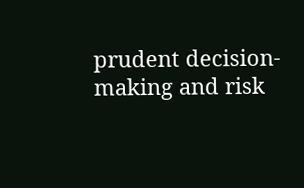prudent decision-making and risk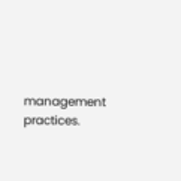management practices.